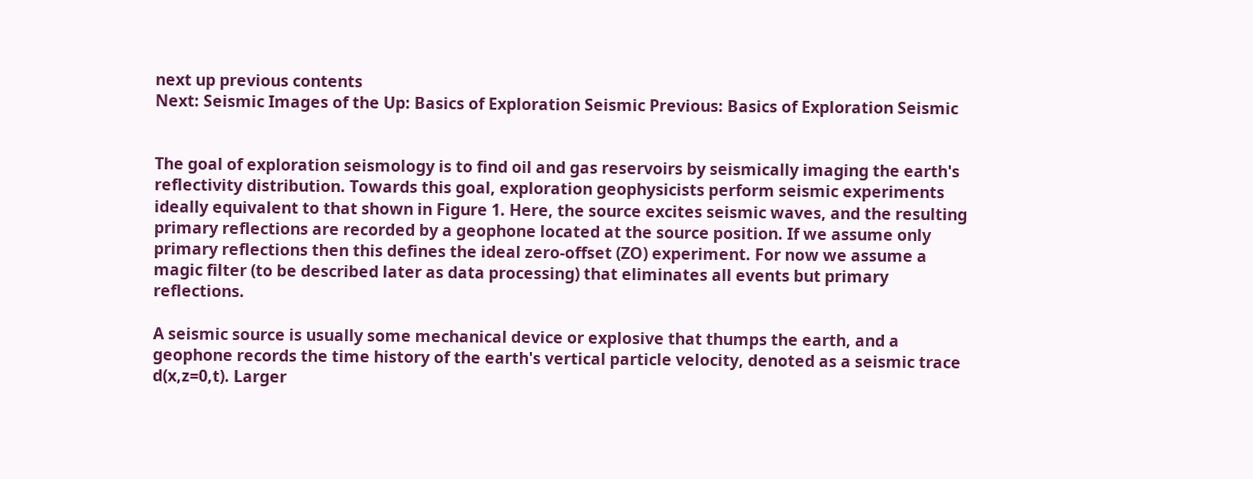next up previous contents
Next: Seismic Images of the Up: Basics of Exploration Seismic Previous: Basics of Exploration Seismic


The goal of exploration seismology is to find oil and gas reservoirs by seismically imaging the earth's reflectivity distribution. Towards this goal, exploration geophysicists perform seismic experiments ideally equivalent to that shown in Figure 1. Here, the source excites seismic waves, and the resulting primary reflections are recorded by a geophone located at the source position. If we assume only primary reflections then this defines the ideal zero-offset (ZO) experiment. For now we assume a magic filter (to be described later as data processing) that eliminates all events but primary reflections.

A seismic source is usually some mechanical device or explosive that thumps the earth, and a geophone records the time history of the earth's vertical particle velocity, denoted as a seismic trace d(x,z=0,t). Larger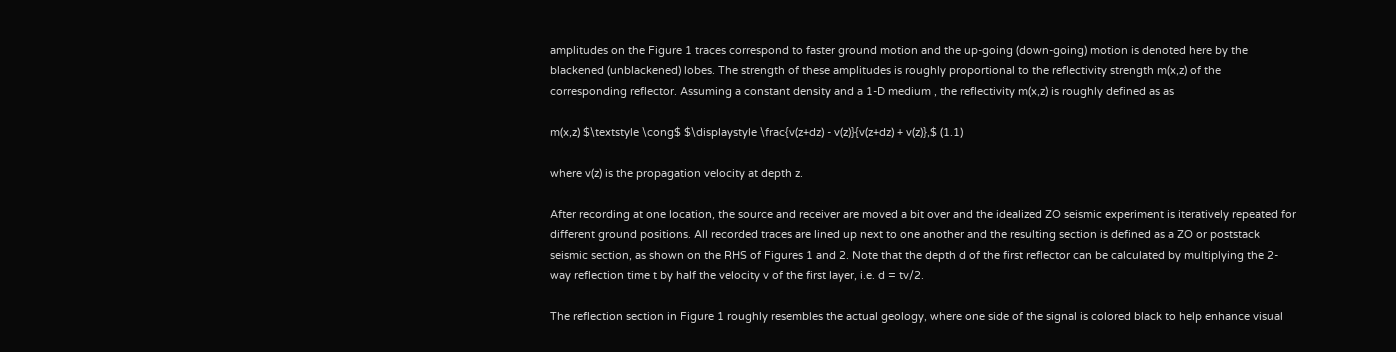amplitudes on the Figure 1 traces correspond to faster ground motion and the up-going (down-going) motion is denoted here by the blackened (unblackened) lobes. The strength of these amplitudes is roughly proportional to the reflectivity strength m(x,z) of the corresponding reflector. Assuming a constant density and a 1-D medium , the reflectivity m(x,z) is roughly defined as as

m(x,z) $\textstyle \cong$ $\displaystyle \frac{v(z+dz) - v(z)}{v(z+dz) + v(z)},$ (1.1)

where v(z) is the propagation velocity at depth z.

After recording at one location, the source and receiver are moved a bit over and the idealized ZO seismic experiment is iteratively repeated for different ground positions. All recorded traces are lined up next to one another and the resulting section is defined as a ZO or poststack seismic section, as shown on the RHS of Figures 1 and 2. Note that the depth d of the first reflector can be calculated by multiplying the 2-way reflection time t by half the velocity v of the first layer, i.e. d = tv/2.

The reflection section in Figure 1 roughly resembles the actual geology, where one side of the signal is colored black to help enhance visual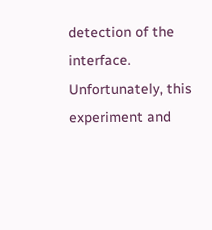detection of the interface. Unfortunately, this experiment and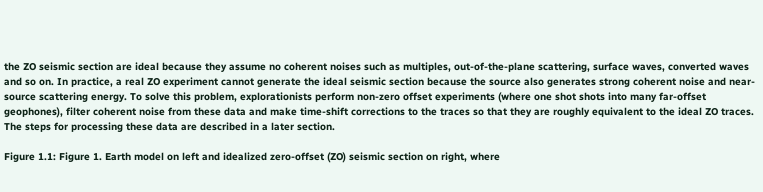the ZO seismic section are ideal because they assume no coherent noises such as multiples, out-of-the-plane scattering, surface waves, converted waves and so on. In practice, a real ZO experiment cannot generate the ideal seismic section because the source also generates strong coherent noise and near-source scattering energy. To solve this problem, explorationists perform non-zero offset experiments (where one shot shots into many far-offset geophones), filter coherent noise from these data and make time-shift corrections to the traces so that they are roughly equivalent to the ideal ZO traces. The steps for processing these data are described in a later section.

Figure 1.1: Figure 1. Earth model on left and idealized zero-offset (ZO) seismic section on right, where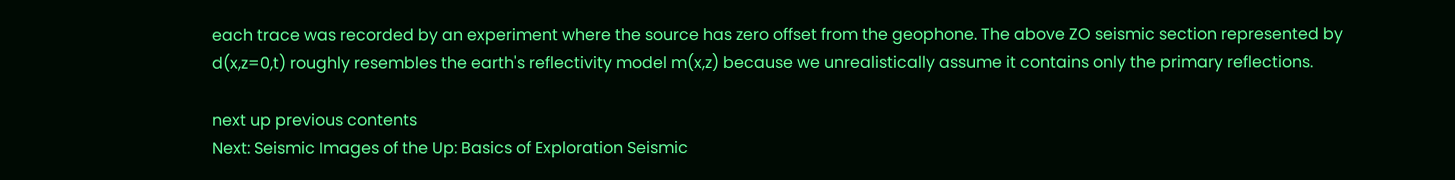each trace was recorded by an experiment where the source has zero offset from the geophone. The above ZO seismic section represented by d(x,z=0,t) roughly resembles the earth's reflectivity model m(x,z) because we unrealistically assume it contains only the primary reflections.

next up previous contents
Next: Seismic Images of the Up: Basics of Exploration Seismic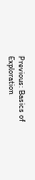Previous: Basics of Exploration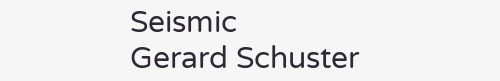Seismic
Gerard Schuster